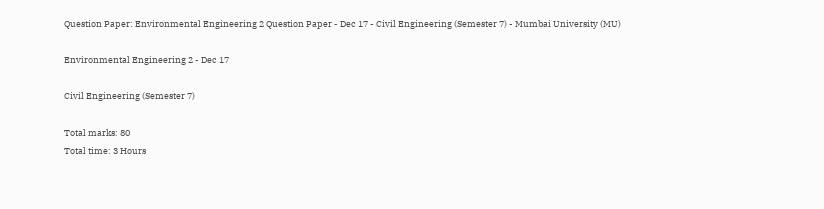Question Paper: Environmental Engineering 2 Question Paper - Dec 17 - Civil Engineering (Semester 7) - Mumbai University (MU)

Environmental Engineering 2 - Dec 17

Civil Engineering (Semester 7)

Total marks: 80
Total time: 3 Hours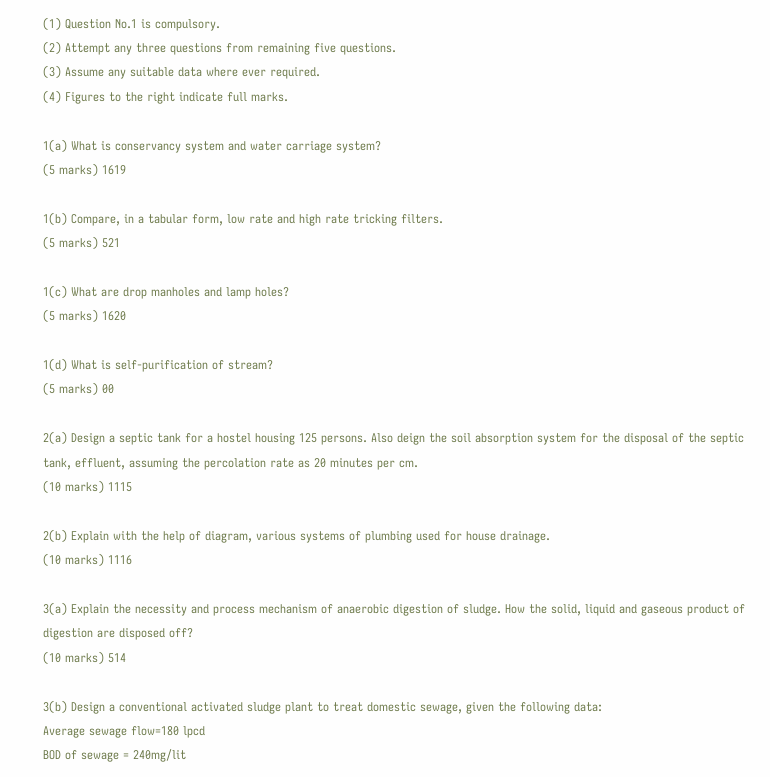(1) Question No.1 is compulsory.
(2) Attempt any three questions from remaining five questions.
(3) Assume any suitable data where ever required.
(4) Figures to the right indicate full marks.

1(a) What is conservancy system and water carriage system?
(5 marks) 1619

1(b) Compare, in a tabular form, low rate and high rate tricking filters.
(5 marks) 521

1(c) What are drop manholes and lamp holes?
(5 marks) 1620

1(d) What is self-purification of stream?
(5 marks) 00

2(a) Design a septic tank for a hostel housing 125 persons. Also deign the soil absorption system for the disposal of the septic tank, effluent, assuming the percolation rate as 20 minutes per cm.
(10 marks) 1115

2(b) Explain with the help of diagram, various systems of plumbing used for house drainage.
(10 marks) 1116

3(a) Explain the necessity and process mechanism of anaerobic digestion of sludge. How the solid, liquid and gaseous product of digestion are disposed off?
(10 marks) 514

3(b) Design a conventional activated sludge plant to treat domestic sewage, given the following data:
Average sewage flow=180 lpcd
BOD of sewage = 240mg/lit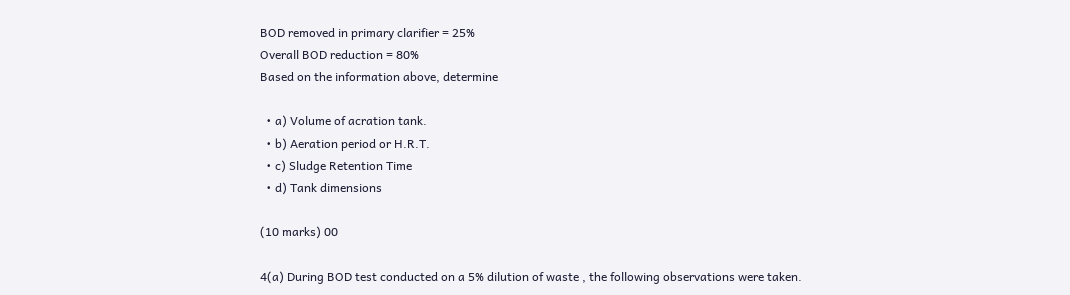BOD removed in primary clarifier = 25%
Overall BOD reduction = 80%
Based on the information above, determine

  • a) Volume of acration tank.
  • b) Aeration period or H.R.T.
  • c) Sludge Retention Time
  • d) Tank dimensions

(10 marks) 00

4(a) During BOD test conducted on a 5% dilution of waste , the following observations were taken.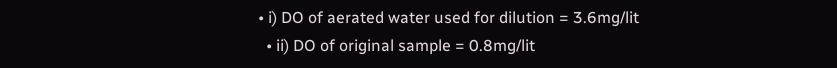• i) DO of aerated water used for dilution = 3.6mg/lit
  • ii) DO of original sample = 0.8mg/lit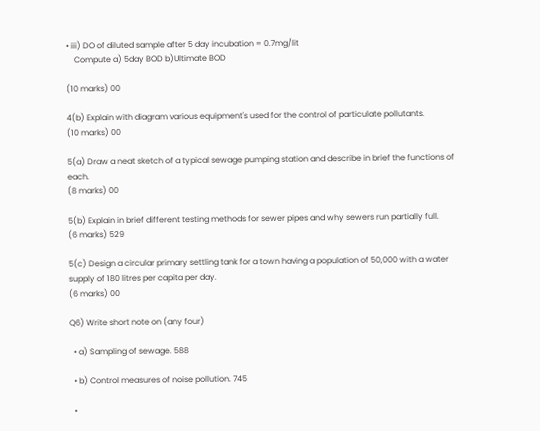• iii) DO of diluted sample after 5 day incubation = 0.7mg/lit
    Compute a) 5day BOD b)Ultimate BOD

(10 marks) 00

4(b) Explain with diagram various equipment's used for the control of particulate pollutants.
(10 marks) 00

5(a) Draw a neat sketch of a typical sewage pumping station and describe in brief the functions of each.
(8 marks) 00

5(b) Explain in brief different testing methods for sewer pipes and why sewers run partially full.
(6 marks) 529

5(c) Design a circular primary settling tank for a town having a population of 50,000 with a water supply of 180 litres per capita per day.
(6 marks) 00

Q6) Write short note on (any four)

  • a) Sampling of sewage. 588

  • b) Control measures of noise pollution. 745

  •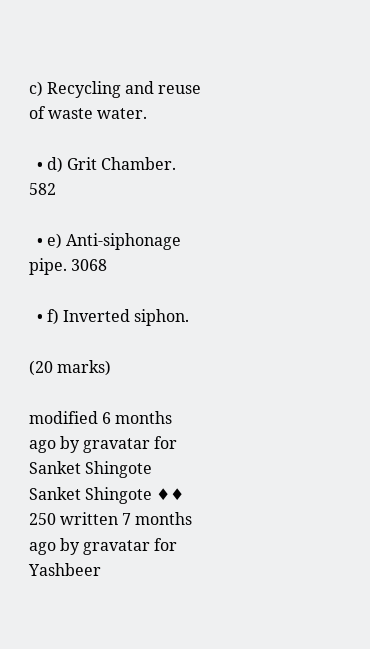c) Recycling and reuse of waste water.

  • d) Grit Chamber. 582

  • e) Anti-siphonage pipe. 3068

  • f) Inverted siphon.

(20 marks)

modified 6 months ago by gravatar for Sanket Shingote Sanket Shingote ♦♦ 250 written 7 months ago by gravatar for Yashbeer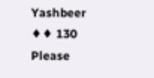Yashbeer ♦♦ 130
Please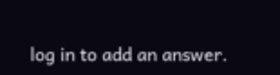log in to add an answer.